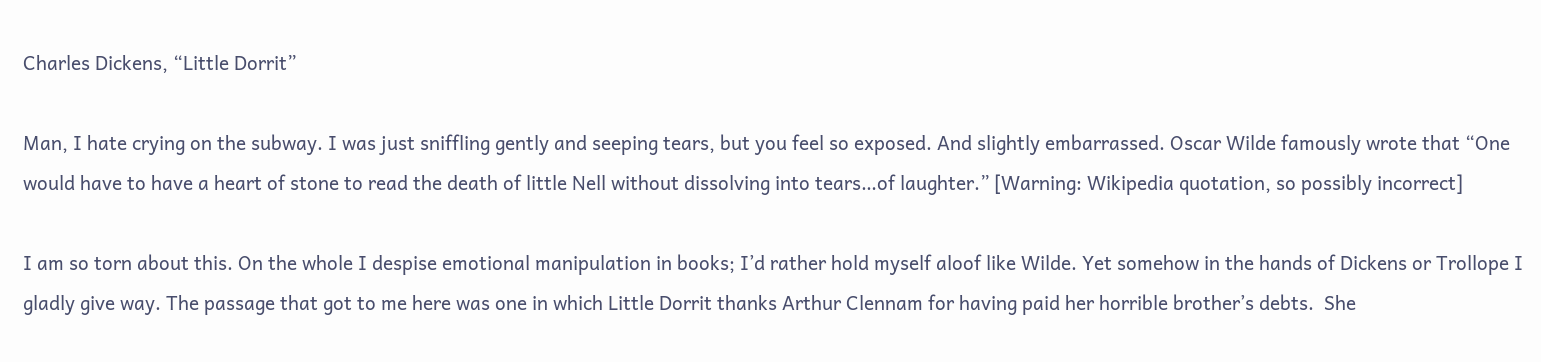Charles Dickens, “Little Dorrit”

Man, I hate crying on the subway. I was just sniffling gently and seeping tears, but you feel so exposed. And slightly embarrassed. Oscar Wilde famously wrote that “One would have to have a heart of stone to read the death of little Nell without dissolving into tears…of laughter.” [Warning: Wikipedia quotation, so possibly incorrect]

I am so torn about this. On the whole I despise emotional manipulation in books; I’d rather hold myself aloof like Wilde. Yet somehow in the hands of Dickens or Trollope I gladly give way. The passage that got to me here was one in which Little Dorrit thanks Arthur Clennam for having paid her horrible brother’s debts.  She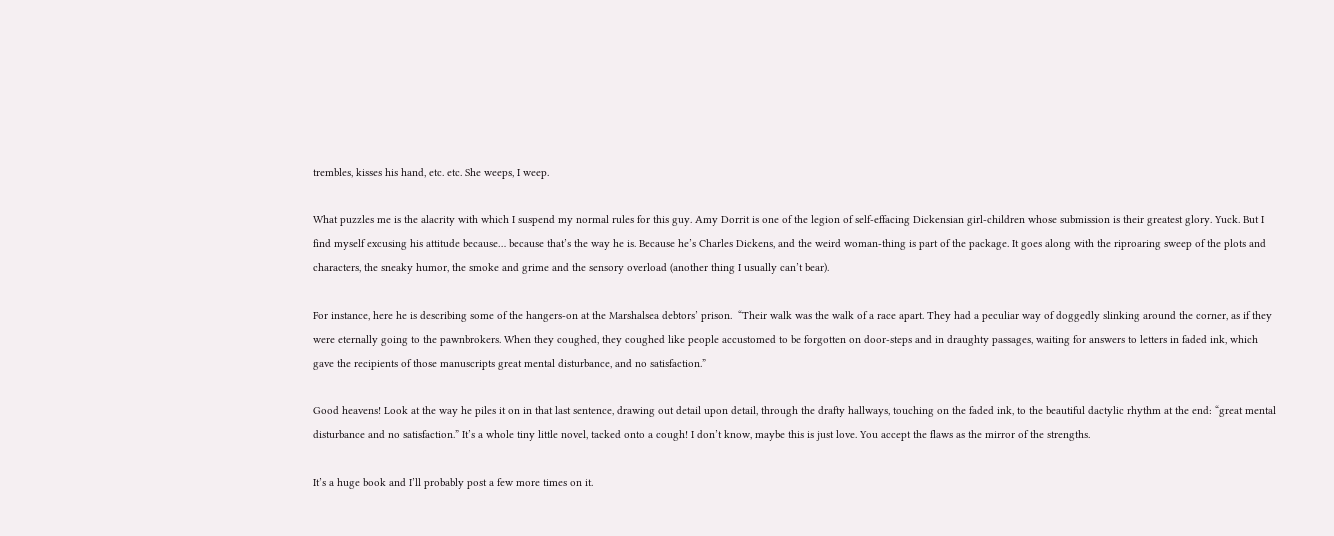trembles, kisses his hand, etc. etc. She weeps, I weep.

What puzzles me is the alacrity with which I suspend my normal rules for this guy. Amy Dorrit is one of the legion of self-effacing Dickensian girl-children whose submission is their greatest glory. Yuck. But I find myself excusing his attitude because… because that’s the way he is. Because he’s Charles Dickens, and the weird woman-thing is part of the package. It goes along with the riproaring sweep of the plots and characters, the sneaky humor, the smoke and grime and the sensory overload (another thing I usually can’t bear).

For instance, here he is describing some of the hangers-on at the Marshalsea debtors’ prison.  “Their walk was the walk of a race apart. They had a peculiar way of doggedly slinking around the corner, as if they were eternally going to the pawnbrokers. When they coughed, they coughed like people accustomed to be forgotten on door-steps and in draughty passages, waiting for answers to letters in faded ink, which gave the recipients of those manuscripts great mental disturbance, and no satisfaction.”

Good heavens! Look at the way he piles it on in that last sentence, drawing out detail upon detail, through the drafty hallways, touching on the faded ink, to the beautiful dactylic rhythm at the end: “great mental disturbance and no satisfaction.” It’s a whole tiny little novel, tacked onto a cough! I don’t know, maybe this is just love. You accept the flaws as the mirror of the strengths.

It’s a huge book and I’ll probably post a few more times on it.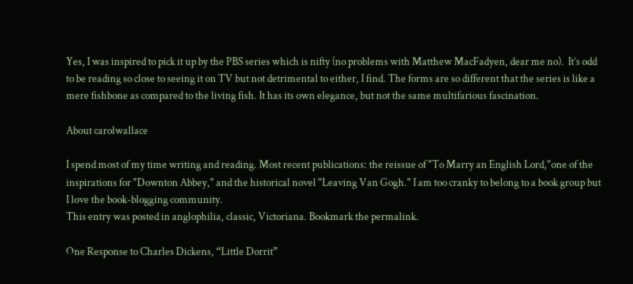Yes, I was inspired to pick it up by the PBS series which is nifty (no problems with Matthew MacFadyen, dear me no).  It’s odd to be reading so close to seeing it on TV but not detrimental to either, I find. The forms are so different that the series is like a mere fishbone as compared to the living fish. It has its own elegance, but not the same multifarious fascination.

About carolwallace

I spend most of my time writing and reading. Most recent publications: the reissue of "To Marry an English Lord,"one of the inspirations for "Downton Abbey," and the historical novel "Leaving Van Gogh." I am too cranky to belong to a book group but I love the book-blogging community.
This entry was posted in anglophilia, classic, Victoriana. Bookmark the permalink.

One Response to Charles Dickens, “Little Dorrit”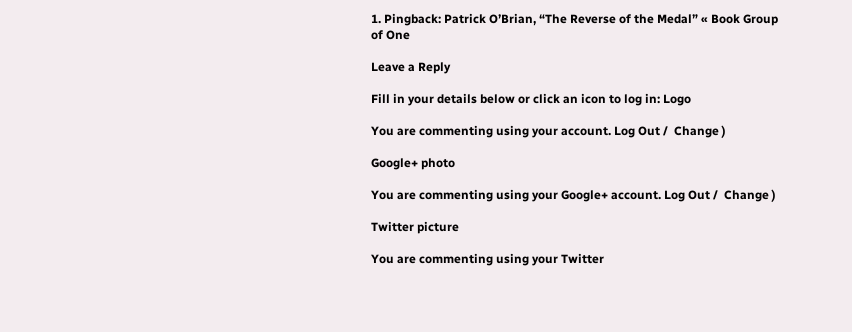1. Pingback: Patrick O’Brian, “The Reverse of the Medal” « Book Group of One

Leave a Reply

Fill in your details below or click an icon to log in: Logo

You are commenting using your account. Log Out /  Change )

Google+ photo

You are commenting using your Google+ account. Log Out /  Change )

Twitter picture

You are commenting using your Twitter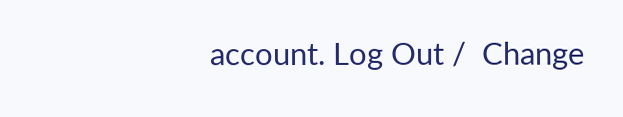account. Log Out /  Change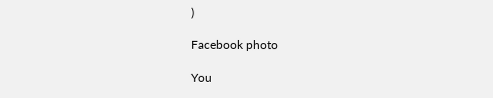)

Facebook photo

You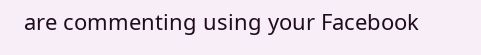are commenting using your Facebook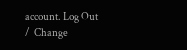account. Log Out /  Change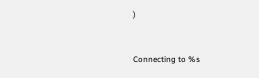)


Connecting to %s